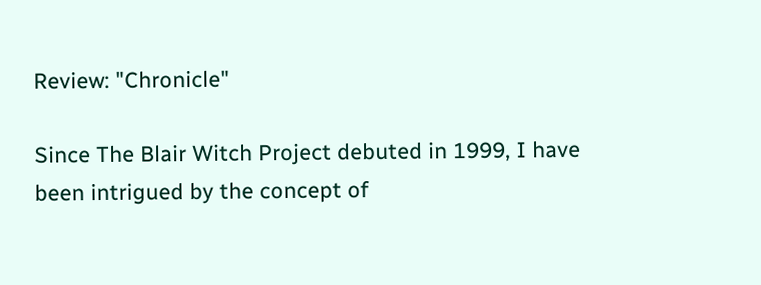Review: "Chronicle"

Since The Blair Witch Project debuted in 1999, I have been intrigued by the concept of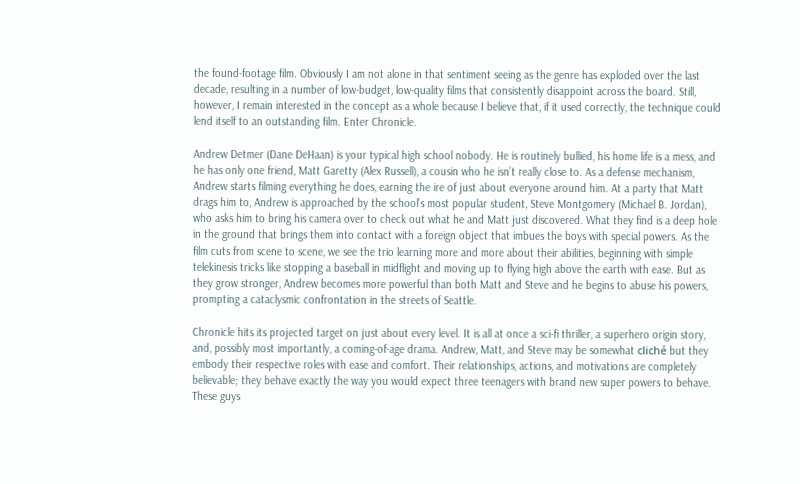the found-footage film. Obviously I am not alone in that sentiment seeing as the genre has exploded over the last decade, resulting in a number of low-budget, low-quality films that consistently disappoint across the board. Still, however, I remain interested in the concept as a whole because I believe that, if it used correctly, the technique could lend itself to an outstanding film. Enter Chronicle.

Andrew Detmer (Dane DeHaan) is your typical high school nobody. He is routinely bullied, his home life is a mess, and he has only one friend, Matt Garetty (Alex Russell), a cousin who he isn’t really close to. As a defense mechanism, Andrew starts filming everything he does, earning the ire of just about everyone around him. At a party that Matt drags him to, Andrew is approached by the school’s most popular student, Steve Montgomery (Michael B. Jordan), who asks him to bring his camera over to check out what he and Matt just discovered. What they find is a deep hole in the ground that brings them into contact with a foreign object that imbues the boys with special powers. As the film cuts from scene to scene, we see the trio learning more and more about their abilities, beginning with simple telekinesis tricks like stopping a baseball in midflight and moving up to flying high above the earth with ease. But as they grow stronger, Andrew becomes more powerful than both Matt and Steve and he begins to abuse his powers, prompting a cataclysmic confrontation in the streets of Seattle.

Chronicle hits its projected target on just about every level. It is all at once a sci-fi thriller, a superhero origin story, and, possibly most importantly, a coming-of-age drama. Andrew, Matt, and Steve may be somewhat cliché but they embody their respective roles with ease and comfort. Their relationships, actions, and motivations are completely believable; they behave exactly the way you would expect three teenagers with brand new super powers to behave. These guys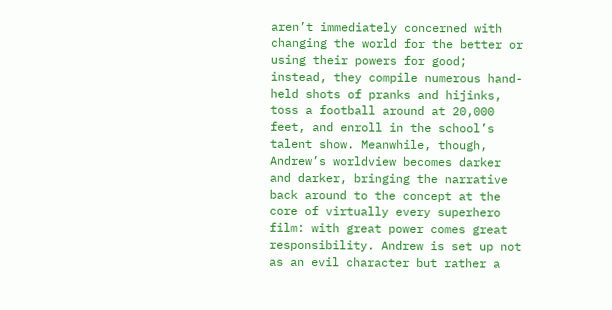aren’t immediately concerned with changing the world for the better or using their powers for good; instead, they compile numerous hand-held shots of pranks and hijinks, toss a football around at 20,000 feet, and enroll in the school’s talent show. Meanwhile, though, Andrew’s worldview becomes darker and darker, bringing the narrative back around to the concept at the core of virtually every superhero film: with great power comes great responsibility. Andrew is set up not as an evil character but rather a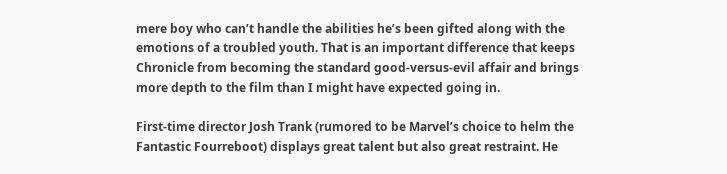mere boy who can’t handle the abilities he’s been gifted along with the emotions of a troubled youth. That is an important difference that keeps Chronicle from becoming the standard good-versus-evil affair and brings more depth to the film than I might have expected going in.

First-time director Josh Trank (rumored to be Marvel’s choice to helm the Fantastic Fourreboot) displays great talent but also great restraint. He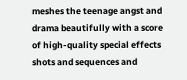meshes the teenage angst and drama beautifully with a score of high-quality special effects shots and sequences and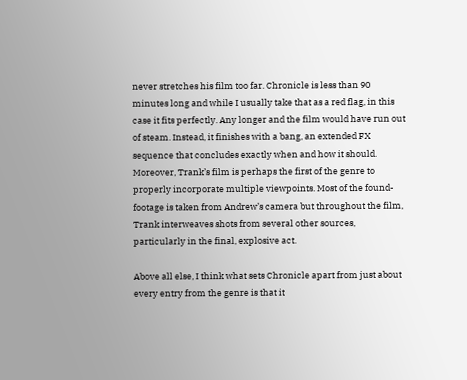never stretches his film too far. Chronicle is less than 90 minutes long and while I usually take that as a red flag, in this case it fits perfectly. Any longer and the film would have run out of steam. Instead, it finishes with a bang, an extended FX sequence that concludes exactly when and how it should. Moreover, Trank’s film is perhaps the first of the genre to properly incorporate multiple viewpoints. Most of the found-footage is taken from Andrew’s camera but throughout the film, Trank interweaves shots from several other sources, particularly in the final, explosive act.

Above all else, I think what sets Chronicle apart from just about every entry from the genre is that it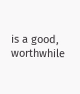is a good, worthwhile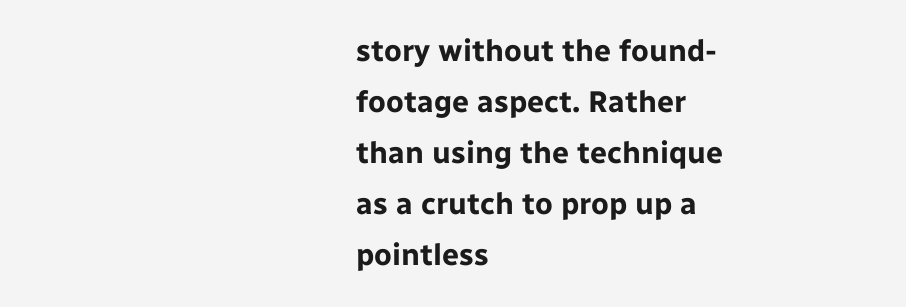story without the found-footage aspect. Rather than using the technique as a crutch to prop up a pointless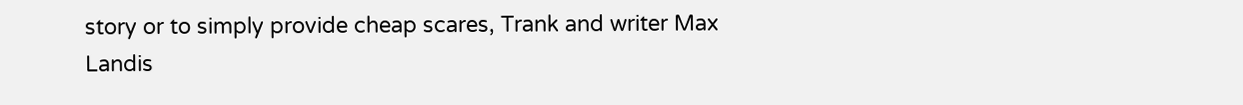story or to simply provide cheap scares, Trank and writer Max Landis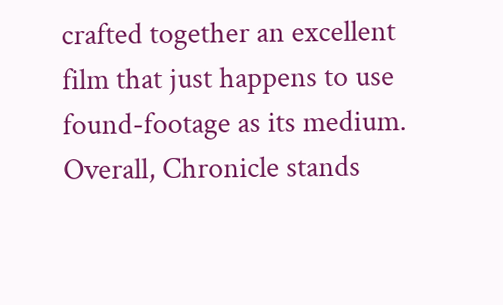crafted together an excellent film that just happens to use found-footage as its medium. Overall, Chronicle stands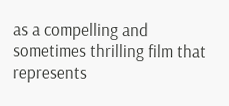as a compelling and sometimes thrilling film that represents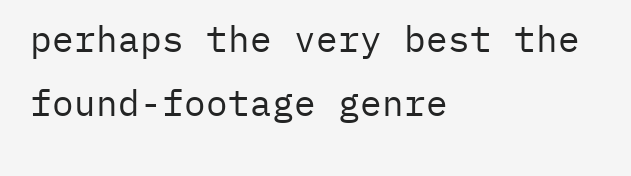perhaps the very best the found-footage genre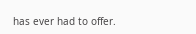has ever had to offer.